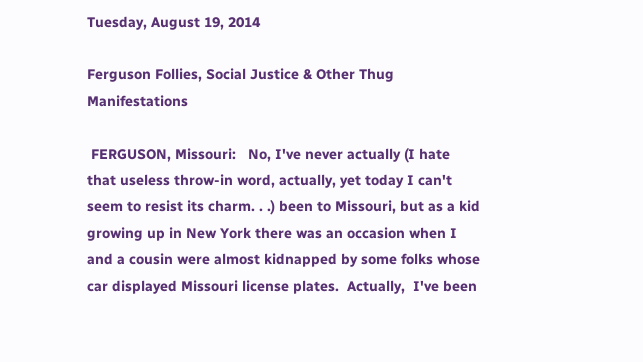Tuesday, August 19, 2014

Ferguson Follies, Social Justice & Other Thug Manifestations

 FERGUSON, Missouri:   No, I've never actually (I hate that useless throw-in word, actually, yet today I can't seem to resist its charm. . .) been to Missouri, but as a kid growing up in New York there was an occasion when I and a cousin were almost kidnapped by some folks whose car displayed Missouri license plates.  Actually,  I've been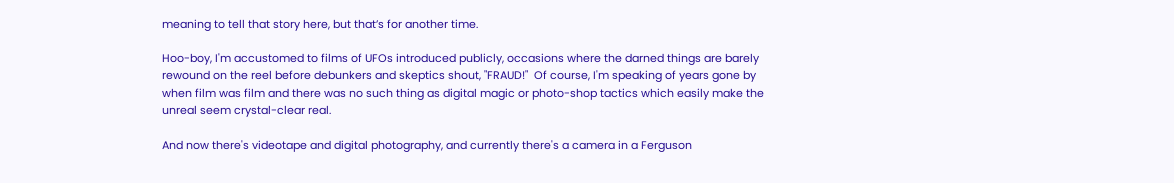meaning to tell that story here, but that’s for another time.

Hoo-boy, I'm accustomed to films of UFOs introduced publicly, occasions where the darned things are barely rewound on the reel before debunkers and skeptics shout, "FRAUD!"  Of course, I'm speaking of years gone by when film was film and there was no such thing as digital magic or photo-shop tactics which easily make the unreal seem crystal-clear real.

And now there's videotape and digital photography, and currently there's a camera in a Ferguson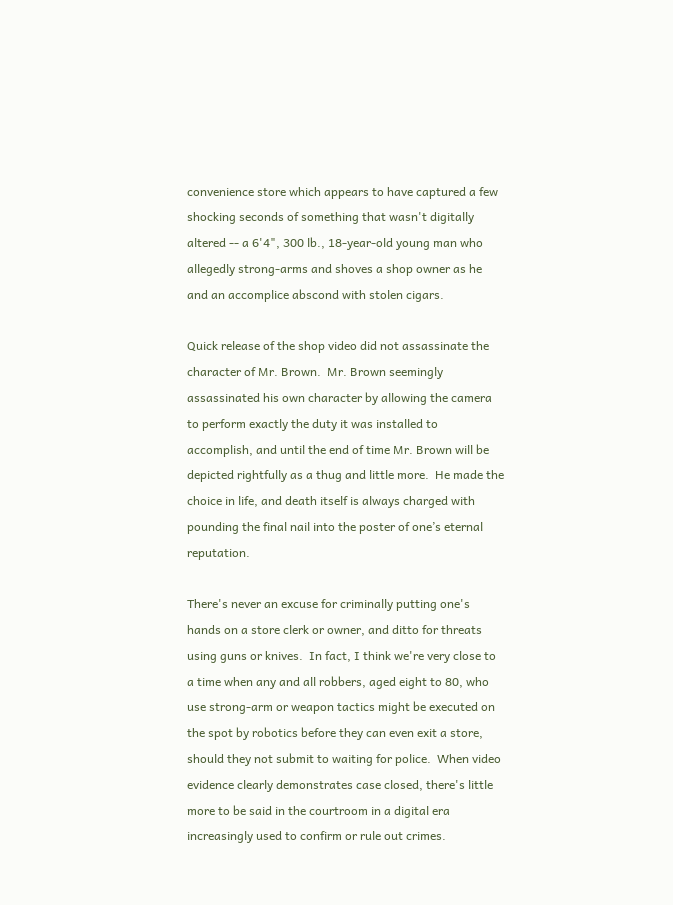convenience store which appears to have captured a few shocking seconds of something that wasn't digitally altered -- a 6'4", 300 lb., 18-year-old young man who allegedly strong-arms and shoves a shop owner as he and an accomplice abscond with stolen cigars.

Quick release of the shop video did not assassinate the character of Mr. Brown.  Mr. Brown seemingly assassinated his own character by allowing the camera to perform exactly the duty it was installed to accomplish, and until the end of time Mr. Brown will be depicted rightfully as a thug and little more.  He made the choice in life, and death itself is always charged with pounding the final nail into the poster of one’s eternal reputation.

There's never an excuse for criminally putting one's hands on a store clerk or owner, and ditto for threats using guns or knives.  In fact, I think we're very close to a time when any and all robbers, aged eight to 80, who use strong-arm or weapon tactics might be executed on the spot by robotics before they can even exit a store, should they not submit to waiting for police.  When video evidence clearly demonstrates case closed, there's little more to be said in the courtroom in a digital era increasingly used to confirm or rule out crimes.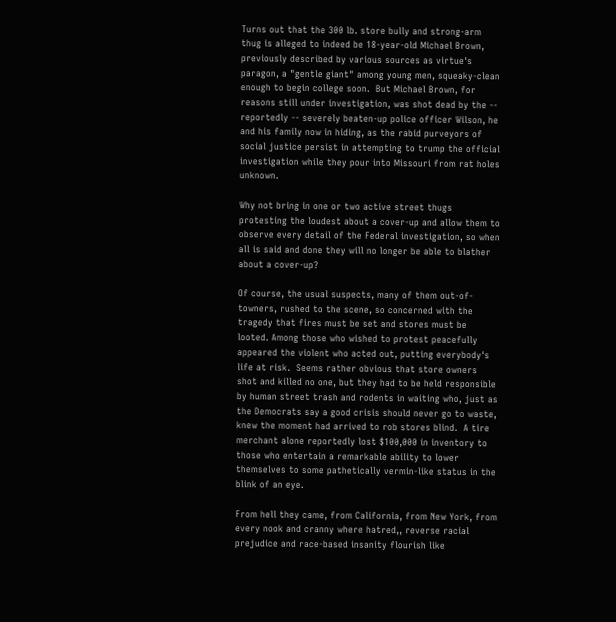Turns out that the 300 lb. store bully and strong-arm thug is alleged to indeed be 18-year-old Michael Brown, previously described by various sources as virtue's paragon, a "gentle giant" among young men, squeaky-clean enough to begin college soon.  But Michael Brown, for reasons still under investigation, was shot dead by the -- reportedly -- severely beaten-up police officer Wilson, he and his family now in hiding, as the rabid purveyors of social justice persist in attempting to trump the official investigation while they pour into Missouri from rat holes unknown.

Why not bring in one or two active street thugs protesting the loudest about a cover-up and allow them to observe every detail of the Federal investigation, so when all is said and done they will no longer be able to blather about a cover-up?

Of course, the usual suspects, many of them out-of-towners, rushed to the scene, so concerned with the tragedy that fires must be set and stores must be looted. Among those who wished to protest peacefully appeared the violent who acted out, putting everybody's life at risk.  Seems rather obvious that store owners shot and killed no one, but they had to be held responsible by human street trash and rodents in waiting who, just as the Democrats say a good crisis should never go to waste, knew the moment had arrived to rob stores blind.  A tire merchant alone reportedly lost $100,000 in inventory to those who entertain a remarkable ability to lower themselves to some pathetically vermin-like status in the blink of an eye.

From hell they came, from California, from New York, from every nook and cranny where hatred,, reverse racial prejudice and race-based insanity flourish like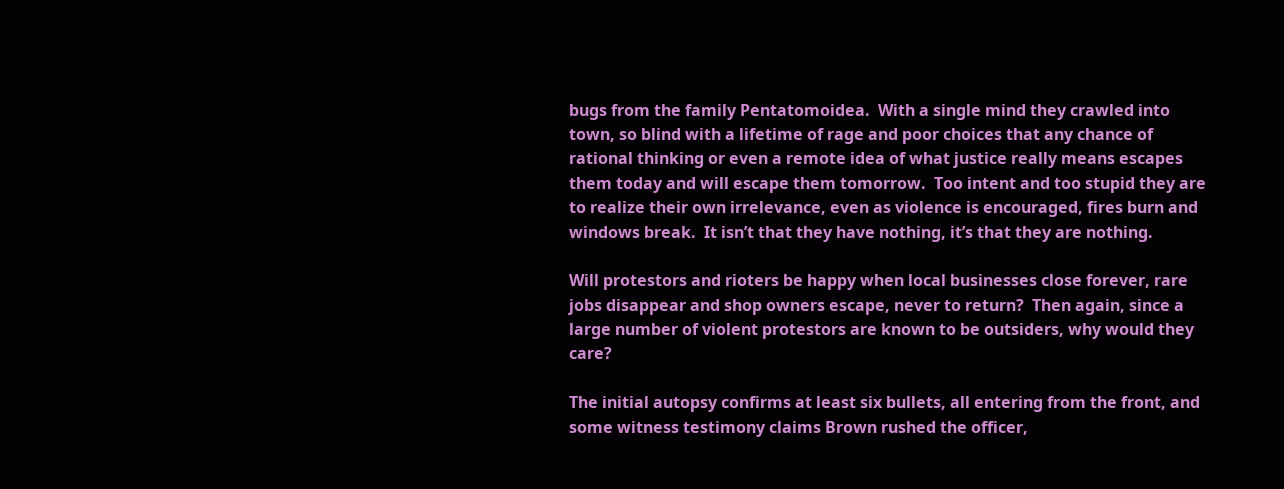bugs from the family Pentatomoidea.  With a single mind they crawled into town, so blind with a lifetime of rage and poor choices that any chance of rational thinking or even a remote idea of what justice really means escapes them today and will escape them tomorrow.  Too intent and too stupid they are to realize their own irrelevance, even as violence is encouraged, fires burn and windows break.  It isn’t that they have nothing, it’s that they are nothing.

Will protestors and rioters be happy when local businesses close forever, rare jobs disappear and shop owners escape, never to return?  Then again, since a large number of violent protestors are known to be outsiders, why would they care?

The initial autopsy confirms at least six bullets, all entering from the front, and some witness testimony claims Brown rushed the officer,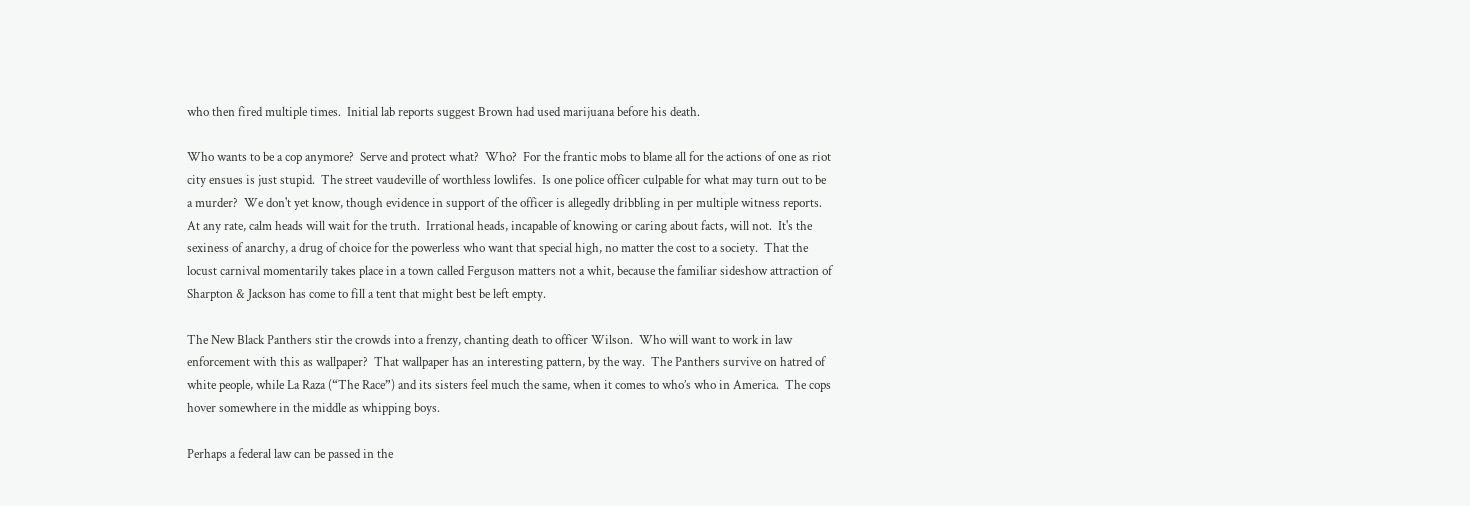who then fired multiple times.  Initial lab reports suggest Brown had used marijuana before his death.

Who wants to be a cop anymore?  Serve and protect what?  Who?  For the frantic mobs to blame all for the actions of one as riot city ensues is just stupid.  The street vaudeville of worthless lowlifes.  Is one police officer culpable for what may turn out to be a murder?  We don't yet know, though evidence in support of the officer is allegedly dribbling in per multiple witness reports.  At any rate, calm heads will wait for the truth.  Irrational heads, incapable of knowing or caring about facts, will not.  It's the sexiness of anarchy, a drug of choice for the powerless who want that special high, no matter the cost to a society.  That the locust carnival momentarily takes place in a town called Ferguson matters not a whit, because the familiar sideshow attraction of Sharpton & Jackson has come to fill a tent that might best be left empty.

The New Black Panthers stir the crowds into a frenzy, chanting death to officer Wilson.  Who will want to work in law enforcement with this as wallpaper?  That wallpaper has an interesting pattern, by the way.  The Panthers survive on hatred of white people, while La Raza (“The Race”) and its sisters feel much the same, when it comes to who’s who in America.  The cops hover somewhere in the middle as whipping boys.

Perhaps a federal law can be passed in the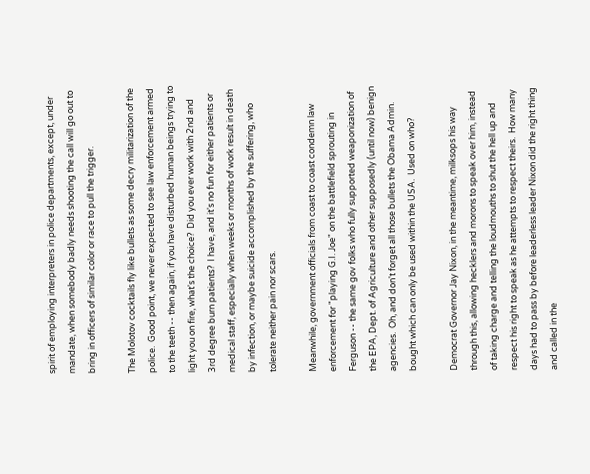spirit of employing interpreters in police departments, except, under mandate, when somebody badly needs shooting the call will go out to bring in officers of similar color or race to pull the trigger.

The Molotov cocktails fly like bullets as some decry militarization of the police.  Good point, we never expected to see law enforcement armed to the teeth -- then again, if you have disturbed human beings trying to light you on fire, what's the choice?  Did you ever work with 2nd and 3rd degree burn patients?  I have, and it's no fun for either patients or medical staff, especially when weeks or months of work result in death by infection, or maybe suicide accomplished by the suffering, who tolerate neither pain nor scars.

Meanwhile, government officials from coast to coast condemn law enforcement for "playing G.I. Joe" on the battlefield sprouting in Ferguson -- the same gov folks who fully supported weaponization of the EPA, Dept. of Agriculture and other supposedly (until now) benign agencies.  Oh, and don't forget all those bullets the Obama Admin. bought which can only be used within the USA.  Used on who?

Democrat Governor Jay Nixon, in the meantime, milksops his way through this, allowing hecklers and morons to speak over him, instead of taking charge and telling the loudmouths to shut the hell up and respect his right to speak as he attempts to respect theirs.  How many days had to pass by before leaderless leader Nixon did the right thing and called in the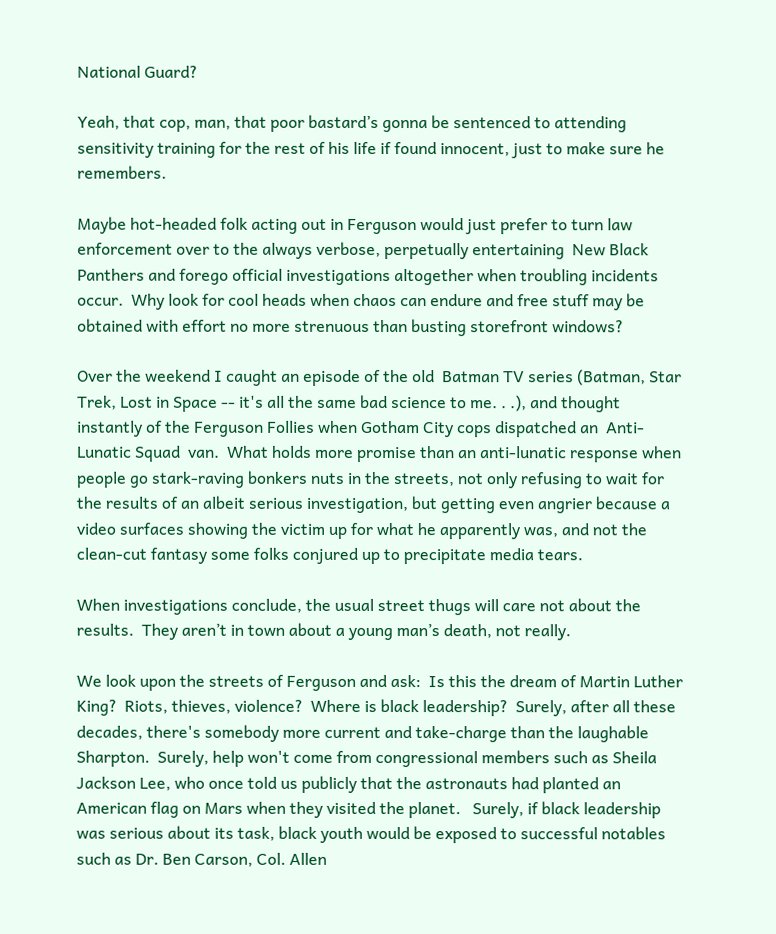National Guard?

Yeah, that cop, man, that poor bastard’s gonna be sentenced to attending sensitivity training for the rest of his life if found innocent, just to make sure he remembers.

Maybe hot-headed folk acting out in Ferguson would just prefer to turn law enforcement over to the always verbose, perpetually entertaining  New Black Panthers and forego official investigations altogether when troubling incidents occur.  Why look for cool heads when chaos can endure and free stuff may be obtained with effort no more strenuous than busting storefront windows?

Over the weekend I caught an episode of the old  Batman TV series (Batman, Star Trek, Lost in Space -- it's all the same bad science to me. . .), and thought instantly of the Ferguson Follies when Gotham City cops dispatched an  Anti-Lunatic Squad  van.  What holds more promise than an anti-lunatic response when people go stark-raving bonkers nuts in the streets, not only refusing to wait for the results of an albeit serious investigation, but getting even angrier because a video surfaces showing the victim up for what he apparently was, and not the clean-cut fantasy some folks conjured up to precipitate media tears.

When investigations conclude, the usual street thugs will care not about the results.  They aren’t in town about a young man’s death, not really.

We look upon the streets of Ferguson and ask:  Is this the dream of Martin Luther King?  Riots, thieves, violence?  Where is black leadership?  Surely, after all these decades, there's somebody more current and take-charge than the laughable Sharpton.  Surely, help won't come from congressional members such as Sheila Jackson Lee, who once told us publicly that the astronauts had planted an American flag on Mars when they visited the planet.   Surely, if black leadership was serious about its task, black youth would be exposed to successful notables such as Dr. Ben Carson, Col. Allen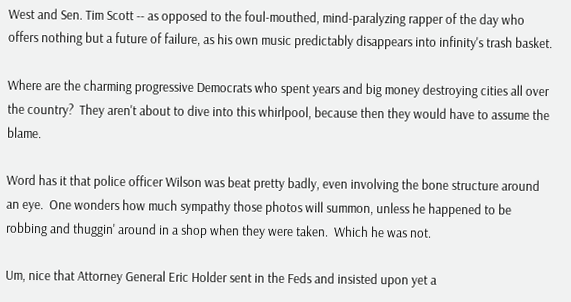West and Sen. Tim Scott -- as opposed to the foul-mouthed, mind-paralyzing rapper of the day who offers nothing but a future of failure, as his own music predictably disappears into infinity's trash basket.

Where are the charming progressive Democrats who spent years and big money destroying cities all over the country?  They aren't about to dive into this whirlpool, because then they would have to assume the blame.

Word has it that police officer Wilson was beat pretty badly, even involving the bone structure around an eye.  One wonders how much sympathy those photos will summon, unless he happened to be robbing and thuggin' around in a shop when they were taken.  Which he was not.

Um, nice that Attorney General Eric Holder sent in the Feds and insisted upon yet a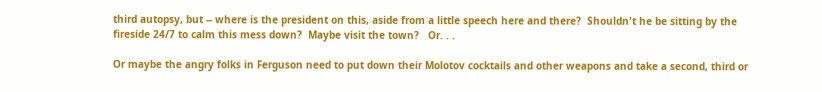third autopsy, but -- where is the president on this, aside from a little speech here and there?  Shouldn't he be sitting by the fireside 24/7 to calm this mess down?  Maybe visit the town?   Or. . .

Or maybe the angry folks in Ferguson need to put down their Molotov cocktails and other weapons and take a second, third or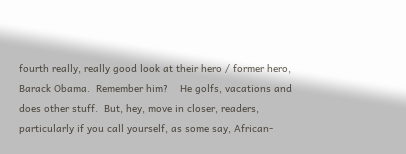fourth really, really good look at their hero / former hero, Barack Obama.  Remember him?    He golfs, vacations and does other stuff.  But, hey, move in closer, readers, particularly if you call yourself, as some say, African-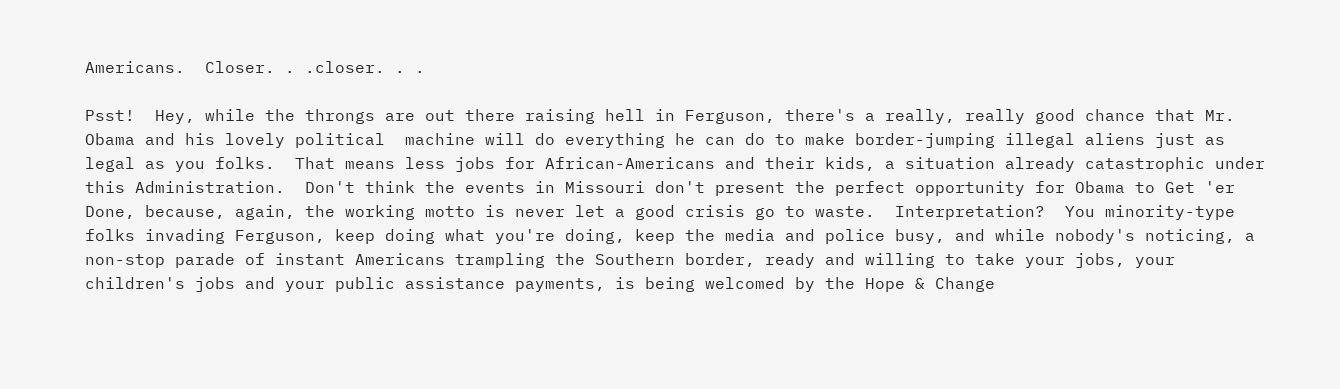Americans.  Closer. . .closer. . .

Psst!  Hey, while the throngs are out there raising hell in Ferguson, there's a really, really good chance that Mr. Obama and his lovely political  machine will do everything he can do to make border-jumping illegal aliens just as legal as you folks.  That means less jobs for African-Americans and their kids, a situation already catastrophic under this Administration.  Don't think the events in Missouri don't present the perfect opportunity for Obama to Get 'er Done, because, again, the working motto is never let a good crisis go to waste.  Interpretation?  You minority-type folks invading Ferguson, keep doing what you're doing, keep the media and police busy, and while nobody's noticing, a non-stop parade of instant Americans trampling the Southern border, ready and willing to take your jobs, your children's jobs and your public assistance payments, is being welcomed by the Hope & Change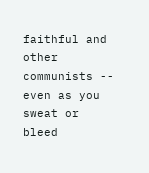faithful and other communists -- even as you sweat or bleed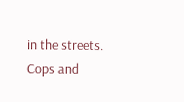in the streets.  Cops and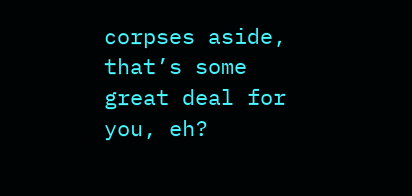corpses aside, that’s some great deal for you, eh?